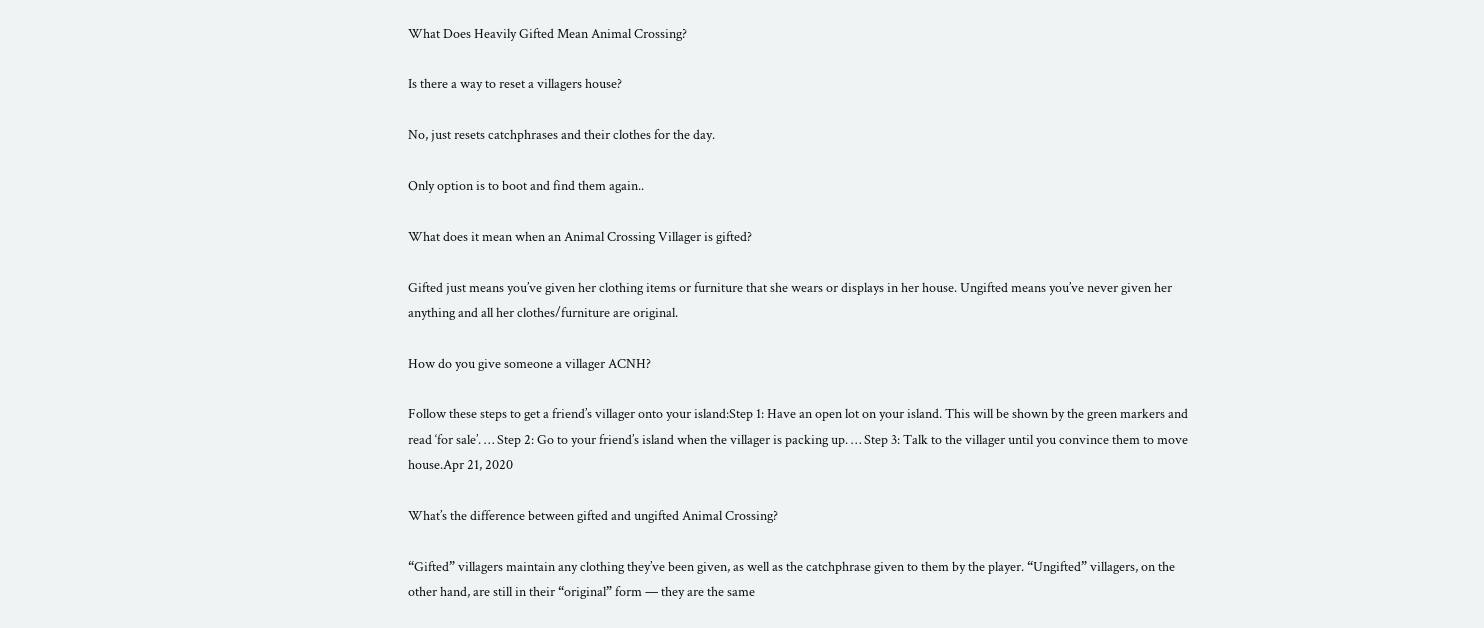What Does Heavily Gifted Mean Animal Crossing?

Is there a way to reset a villagers house?

No, just resets catchphrases and their clothes for the day.

Only option is to boot and find them again..

What does it mean when an Animal Crossing Villager is gifted?

Gifted just means you’ve given her clothing items or furniture that she wears or displays in her house. Ungifted means you’ve never given her anything and all her clothes/furniture are original.

How do you give someone a villager ACNH?

Follow these steps to get a friend’s villager onto your island:Step 1: Have an open lot on your island. This will be shown by the green markers and read ‘for sale’. … Step 2: Go to your friend’s island when the villager is packing up. … Step 3: Talk to the villager until you convince them to move house.Apr 21, 2020

What’s the difference between gifted and ungifted Animal Crossing?

“Gifted” villagers maintain any clothing they’ve been given, as well as the catchphrase given to them by the player. “Ungifted” villagers, on the other hand, are still in their “original” form — they are the same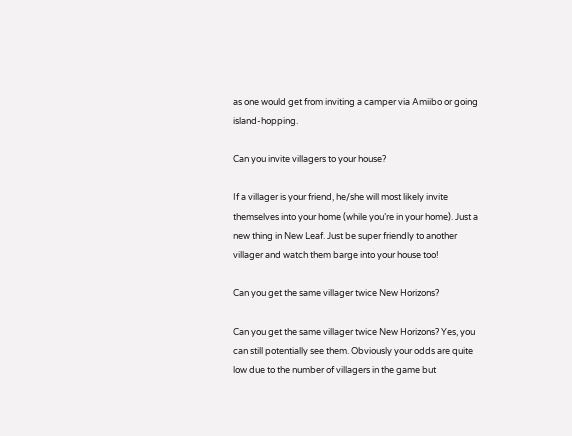as one would get from inviting a camper via Amiibo or going island-hopping.

Can you invite villagers to your house?

If a villager is your friend, he/she will most likely invite themselves into your home (while you’re in your home). Just a new thing in New Leaf. Just be super friendly to another villager and watch them barge into your house too!

Can you get the same villager twice New Horizons?

Can you get the same villager twice New Horizons? Yes, you can still potentially see them. Obviously your odds are quite low due to the number of villagers in the game but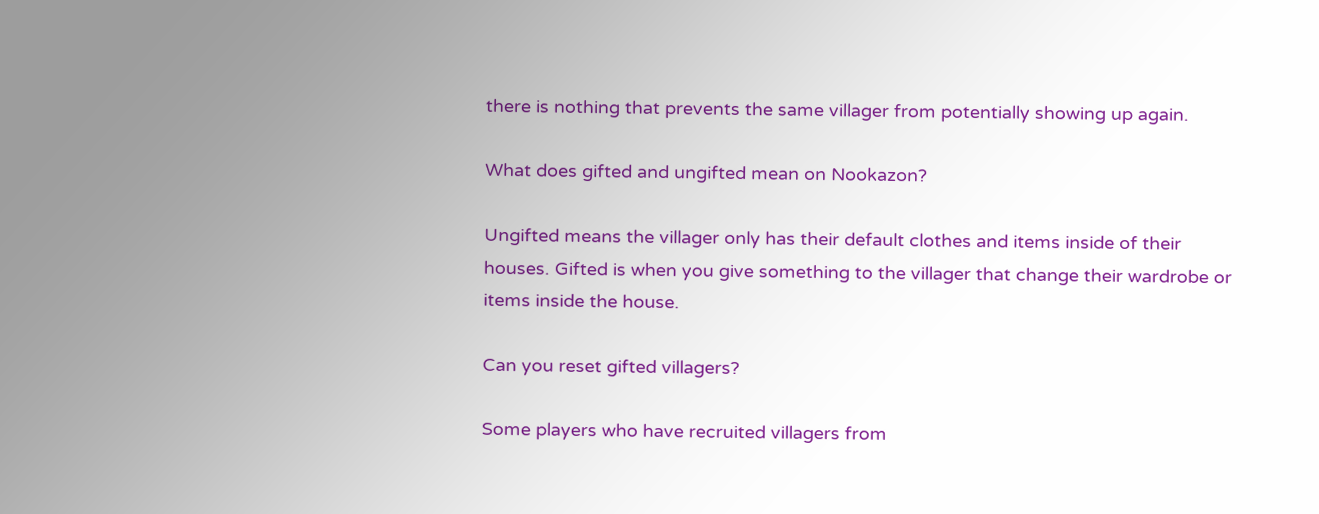there is nothing that prevents the same villager from potentially showing up again.

What does gifted and ungifted mean on Nookazon?

Ungifted means the villager only has their default clothes and items inside of their houses. Gifted is when you give something to the villager that change their wardrobe or items inside the house.

Can you reset gifted villagers?

Some players who have recruited villagers from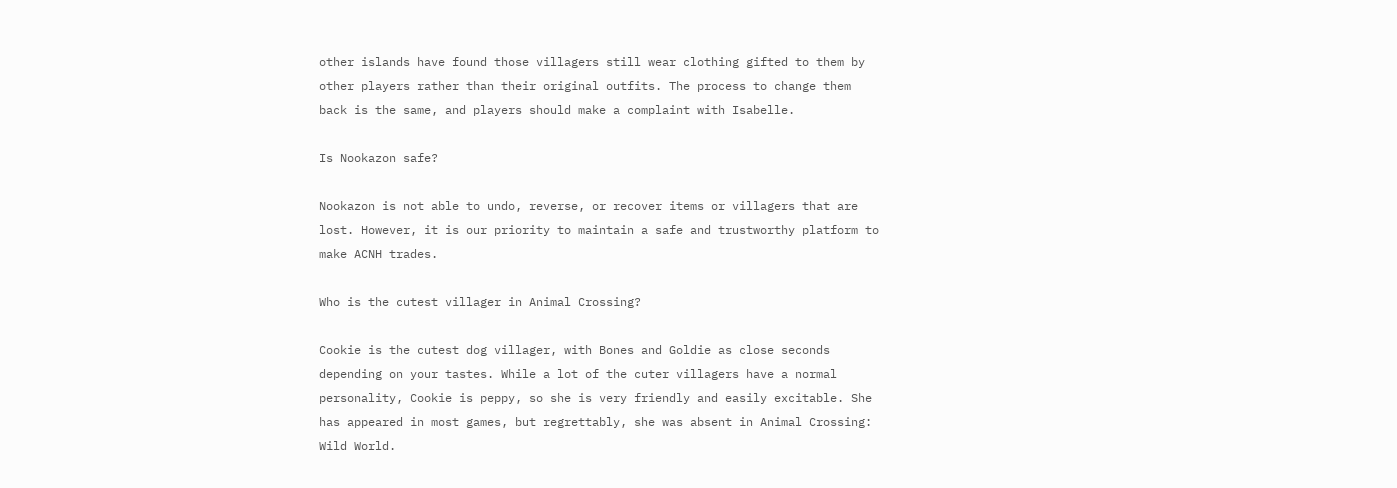other islands have found those villagers still wear clothing gifted to them by other players rather than their original outfits. The process to change them back is the same, and players should make a complaint with Isabelle.

Is Nookazon safe?

Nookazon is not able to undo, reverse, or recover items or villagers that are lost. However, it is our priority to maintain a safe and trustworthy platform to make ACNH trades.

Who is the cutest villager in Animal Crossing?

Cookie is the cutest dog villager, with Bones and Goldie as close seconds depending on your tastes. While a lot of the cuter villagers have a normal personality, Cookie is peppy, so she is very friendly and easily excitable. She has appeared in most games, but regrettably, she was absent in Animal Crossing: Wild World.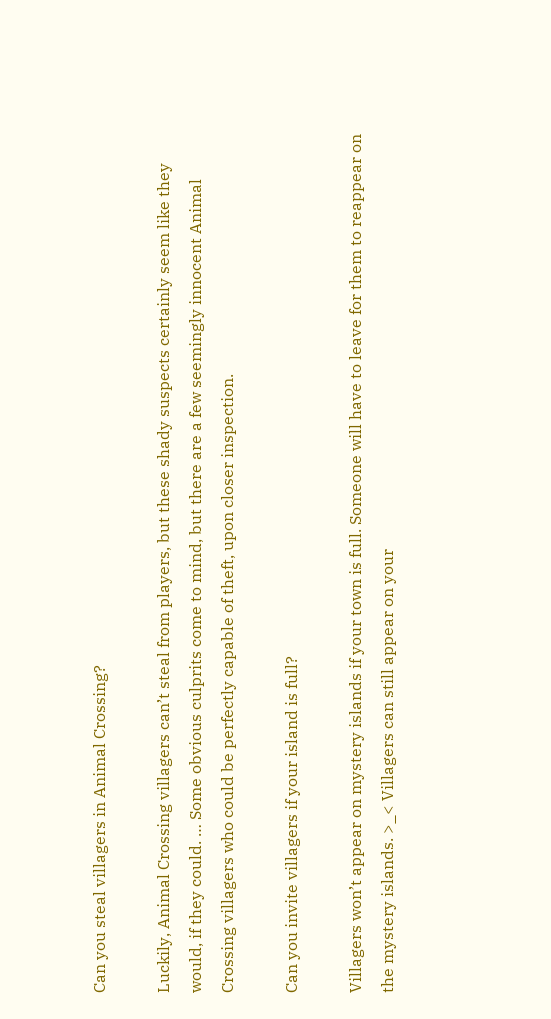Can you steal villagers in Animal Crossing?

Luckily, Animal Crossing villagers can’t steal from players, but these shady suspects certainly seem like they would, if they could. … Some obvious culprits come to mind, but there are a few seemingly innocent Animal Crossing villagers who could be perfectly capable of theft, upon closer inspection.

Can you invite villagers if your island is full?

Villagers won’t appear on mystery islands if your town is full. Someone will have to leave for them to reappear on the mystery islands. >_< Villagers can still appear on your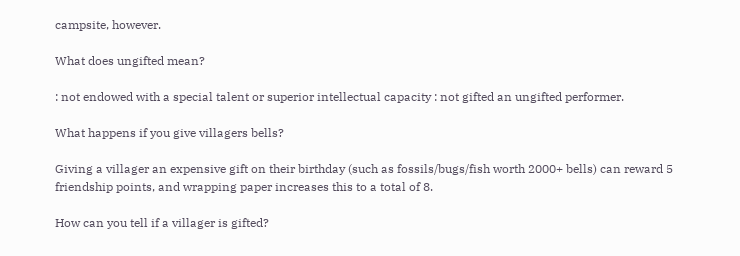campsite, however.

What does ungifted mean?

: not endowed with a special talent or superior intellectual capacity : not gifted an ungifted performer.

What happens if you give villagers bells?

Giving a villager an expensive gift on their birthday (such as fossils/bugs/fish worth 2000+ bells) can reward 5 friendship points, and wrapping paper increases this to a total of 8.

How can you tell if a villager is gifted?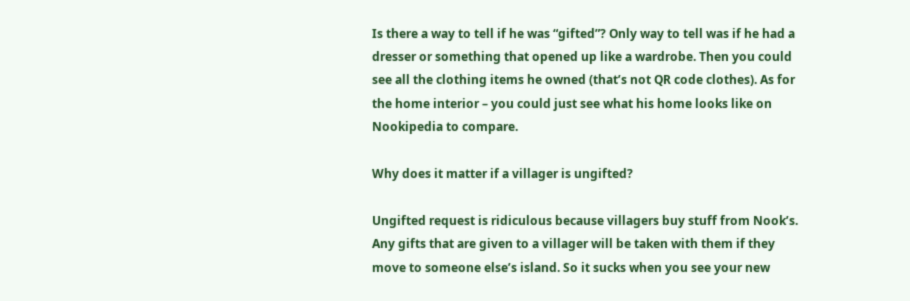Is there a way to tell if he was “gifted”? Only way to tell was if he had a dresser or something that opened up like a wardrobe. Then you could see all the clothing items he owned (that’s not QR code clothes). As for the home interior – you could just see what his home looks like on Nookipedia to compare.

Why does it matter if a villager is ungifted?

Ungifted request is ridiculous because villagers buy stuff from Nook’s. Any gifts that are given to a villager will be taken with them if they move to someone else’s island. So it sucks when you see your new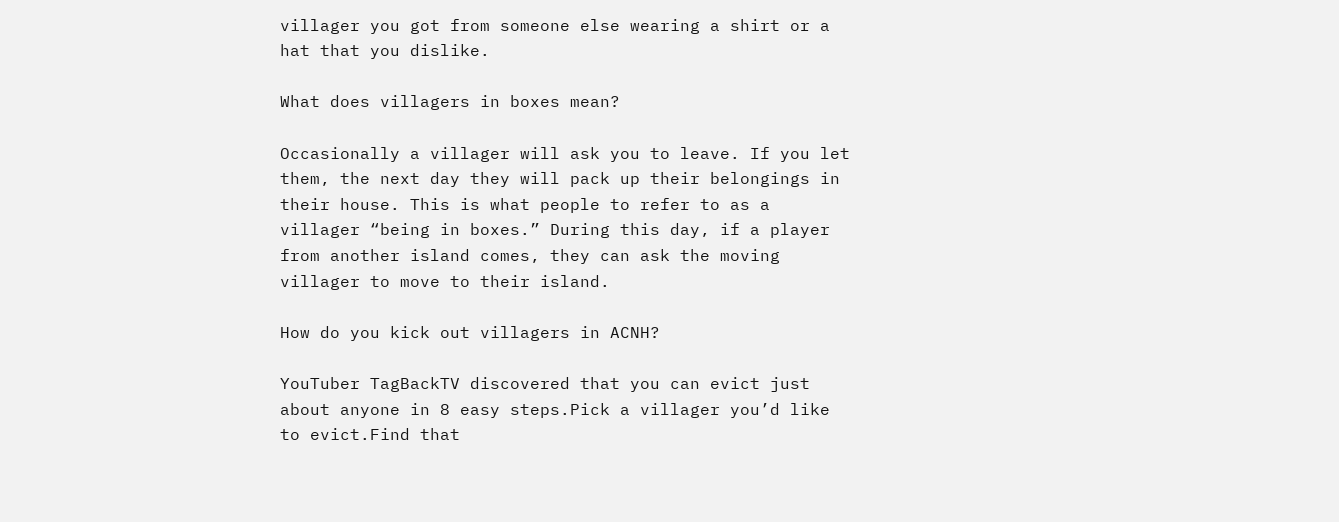villager you got from someone else wearing a shirt or a hat that you dislike.

What does villagers in boxes mean?

Occasionally a villager will ask you to leave. If you let them, the next day they will pack up their belongings in their house. This is what people to refer to as a villager “being in boxes.” During this day, if a player from another island comes, they can ask the moving villager to move to their island.

How do you kick out villagers in ACNH?

YouTuber TagBackTV discovered that you can evict just about anyone in 8 easy steps.Pick a villager you’d like to evict.Find that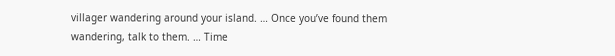villager wandering around your island. … Once you’ve found them wandering, talk to them. … Time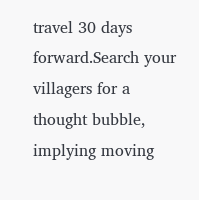travel 30 days forward.Search your villagers for a thought bubble, implying moving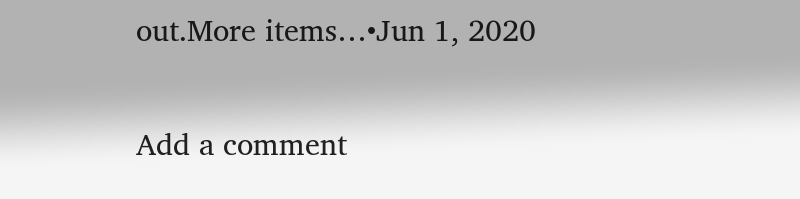out.More items…•Jun 1, 2020

Add a comment